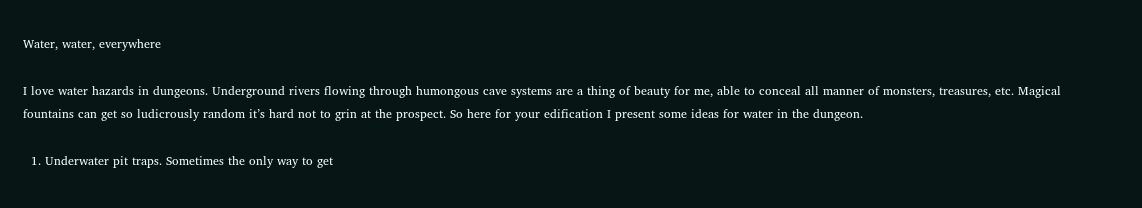Water, water, everywhere

I love water hazards in dungeons. Underground rivers flowing through humongous cave systems are a thing of beauty for me, able to conceal all manner of monsters, treasures, etc. Magical fountains can get so ludicrously random it’s hard not to grin at the prospect. So here for your edification I present some ideas for water in the dungeon.

  1. Underwater pit traps. Sometimes the only way to get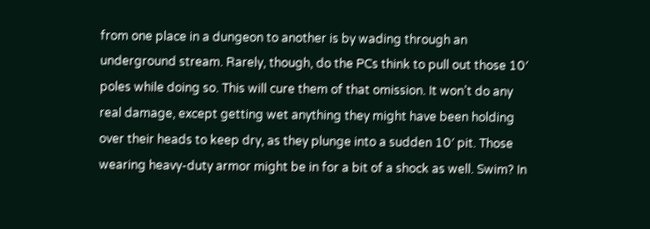from one place in a dungeon to another is by wading through an underground stream. Rarely, though, do the PCs think to pull out those 10′ poles while doing so. This will cure them of that omission. It won’t do any real damage, except getting wet anything they might have been holding over their heads to keep dry, as they plunge into a sudden 10′ pit. Those wearing heavy-duty armor might be in for a bit of a shock as well. Swim? In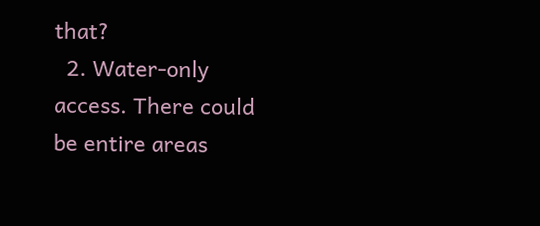that?
  2. Water-only access. There could be entire areas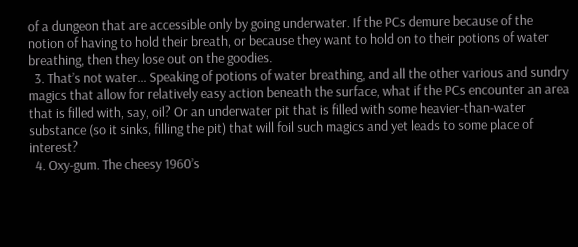of a dungeon that are accessible only by going underwater. If the PCs demure because of the notion of having to hold their breath, or because they want to hold on to their potions of water breathing, then they lose out on the goodies.
  3. That’s not water… Speaking of potions of water breathing, and all the other various and sundry magics that allow for relatively easy action beneath the surface, what if the PCs encounter an area that is filled with, say, oil? Or an underwater pit that is filled with some heavier-than-water substance (so it sinks, filling the pit) that will foil such magics and yet leads to some place of interest?
  4. Oxy-gum. The cheesy 1960’s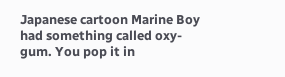Japanese cartoon Marine Boy had something called oxy-gum. You pop it in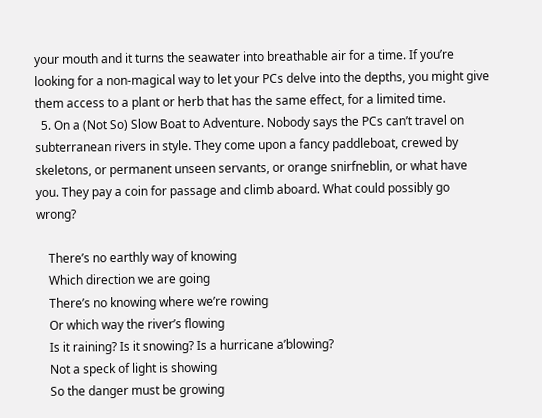your mouth and it turns the seawater into breathable air for a time. If you’re looking for a non-magical way to let your PCs delve into the depths, you might give them access to a plant or herb that has the same effect, for a limited time.
  5. On a (Not So) Slow Boat to Adventure. Nobody says the PCs can’t travel on subterranean rivers in style. They come upon a fancy paddleboat, crewed by skeletons, or permanent unseen servants, or orange snirfneblin, or what have you. They pay a coin for passage and climb aboard. What could possibly go wrong?

    There’s no earthly way of knowing
    Which direction we are going
    There’s no knowing where we’re rowing
    Or which way the river’s flowing
    Is it raining? Is it snowing? Is a hurricane a’blowing?
    Not a speck of light is showing
    So the danger must be growing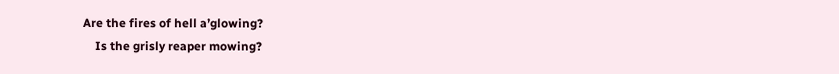Are the fires of hell a’glowing?
    Is the grisly reaper mowing?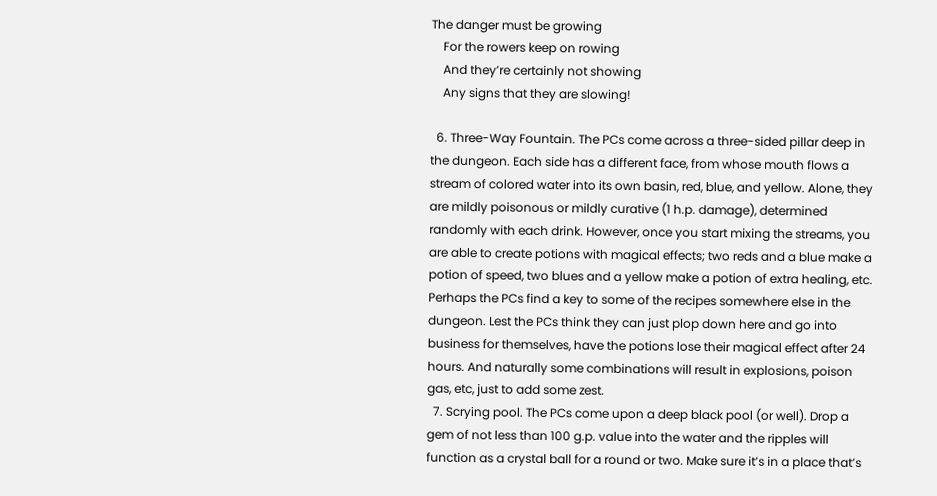The danger must be growing
    For the rowers keep on rowing
    And they’re certainly not showing
    Any signs that they are slowing!

  6. Three-Way Fountain. The PCs come across a three-sided pillar deep in the dungeon. Each side has a different face, from whose mouth flows a stream of colored water into its own basin, red, blue, and yellow. Alone, they are mildly poisonous or mildly curative (1 h.p. damage), determined randomly with each drink. However, once you start mixing the streams, you are able to create potions with magical effects; two reds and a blue make a potion of speed, two blues and a yellow make a potion of extra healing, etc. Perhaps the PCs find a key to some of the recipes somewhere else in the dungeon. Lest the PCs think they can just plop down here and go into business for themselves, have the potions lose their magical effect after 24 hours. And naturally some combinations will result in explosions, poison gas, etc, just to add some zest.
  7. Scrying pool. The PCs come upon a deep black pool (or well). Drop a gem of not less than 100 g.p. value into the water and the ripples will function as a crystal ball for a round or two. Make sure it’s in a place that’s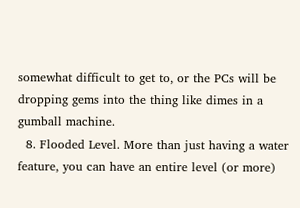somewhat difficult to get to, or the PCs will be dropping gems into the thing like dimes in a gumball machine.
  8. Flooded Level. More than just having a water feature, you can have an entire level (or more)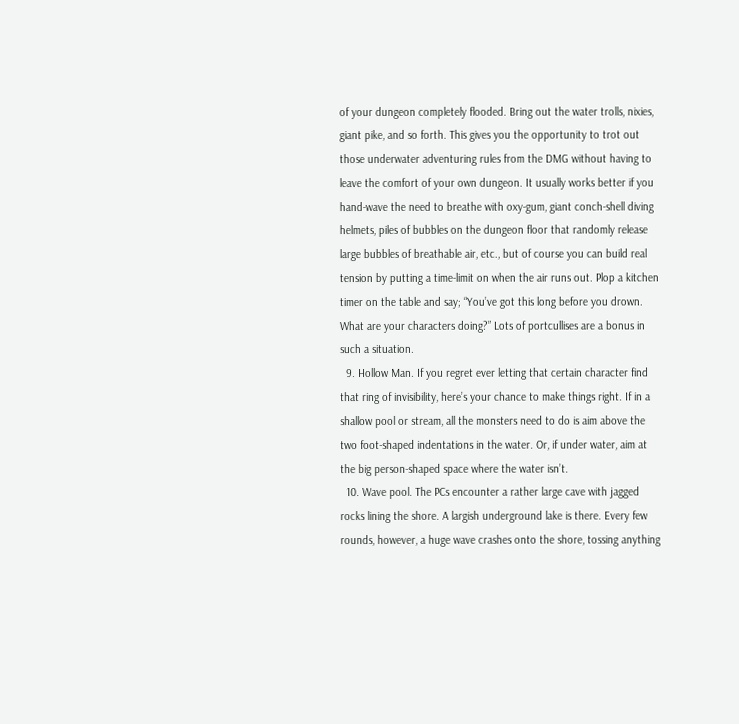of your dungeon completely flooded. Bring out the water trolls, nixies, giant pike, and so forth. This gives you the opportunity to trot out those underwater adventuring rules from the DMG without having to leave the comfort of your own dungeon. It usually works better if you hand-wave the need to breathe with oxy-gum, giant conch-shell diving helmets, piles of bubbles on the dungeon floor that randomly release large bubbles of breathable air, etc., but of course you can build real tension by putting a time-limit on when the air runs out. Plop a kitchen timer on the table and say; “You’ve got this long before you drown. What are your characters doing?” Lots of portcullises are a bonus in such a situation.
  9. Hollow Man. If you regret ever letting that certain character find that ring of invisibility, here’s your chance to make things right. If in a shallow pool or stream, all the monsters need to do is aim above the two foot-shaped indentations in the water. Or, if under water, aim at the big person-shaped space where the water isn’t.
  10. Wave pool. The PCs encounter a rather large cave with jagged rocks lining the shore. A largish underground lake is there. Every few rounds, however, a huge wave crashes onto the shore, tossing anything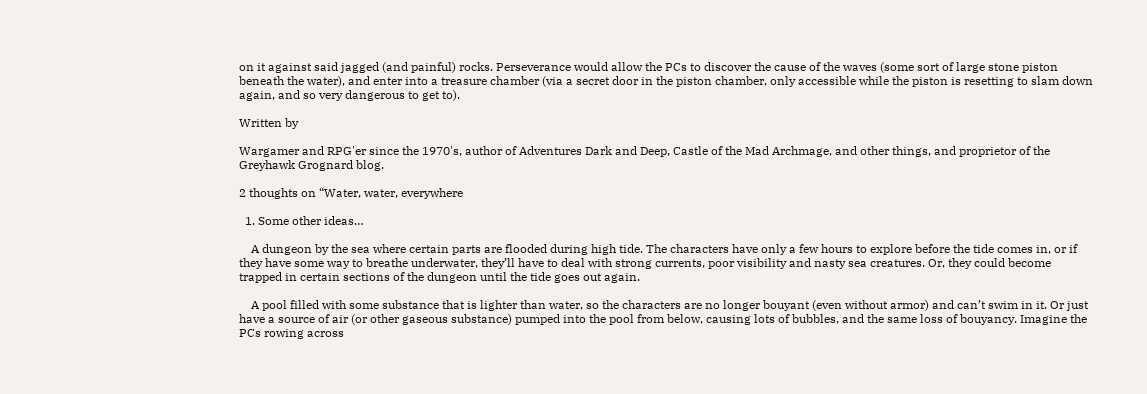on it against said jagged (and painful) rocks. Perseverance would allow the PCs to discover the cause of the waves (some sort of large stone piston beneath the water), and enter into a treasure chamber (via a secret door in the piston chamber, only accessible while the piston is resetting to slam down again, and so very dangerous to get to).

Written by

Wargamer and RPG'er since the 1970's, author of Adventures Dark and Deep, Castle of the Mad Archmage, and other things, and proprietor of the Greyhawk Grognard blog.

2 thoughts on “Water, water, everywhere

  1. Some other ideas…

    A dungeon by the sea where certain parts are flooded during high tide. The characters have only a few hours to explore before the tide comes in, or if they have some way to breathe underwater, they’ll have to deal with strong currents, poor visibility and nasty sea creatures. Or, they could become trapped in certain sections of the dungeon until the tide goes out again.

    A pool filled with some substance that is lighter than water, so the characters are no longer bouyant (even without armor) and can’t swim in it. Or just have a source of air (or other gaseous substance) pumped into the pool from below, causing lots of bubbles, and the same loss of bouyancy. Imagine the PCs rowing across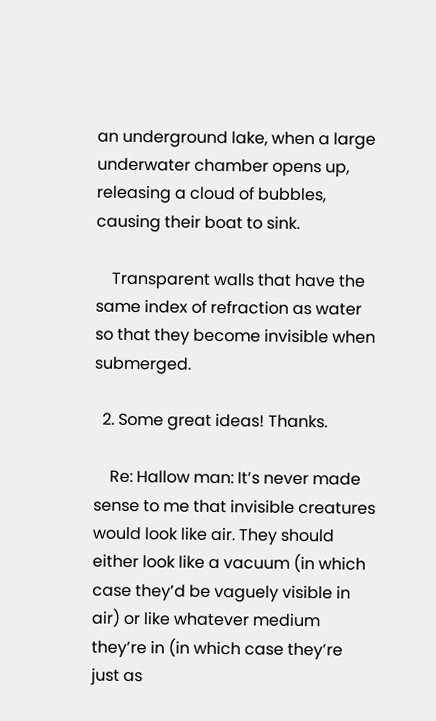an underground lake, when a large underwater chamber opens up, releasing a cloud of bubbles, causing their boat to sink.

    Transparent walls that have the same index of refraction as water so that they become invisible when submerged.

  2. Some great ideas! Thanks.

    Re: Hallow man: It’s never made sense to me that invisible creatures would look like air. They should either look like a vacuum (in which case they’d be vaguely visible in air) or like whatever medium they’re in (in which case they’re just as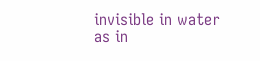invisible in water as in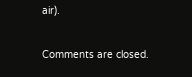air).

Comments are closed.